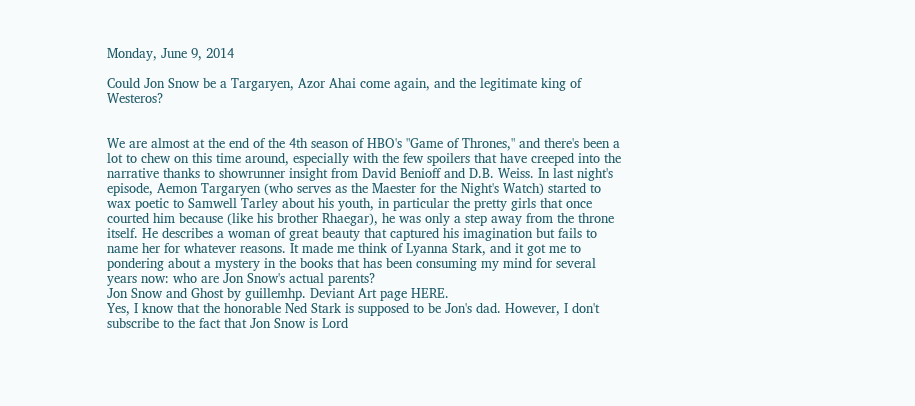Monday, June 9, 2014

Could Jon Snow be a Targaryen, Azor Ahai come again, and the legitimate king of Westeros?


We are almost at the end of the 4th season of HBO's "Game of Thrones," and there's been a lot to chew on this time around, especially with the few spoilers that have creeped into the narrative thanks to showrunner insight from David Benioff and D.B. Weiss. In last night's episode, Aemon Targaryen (who serves as the Maester for the Night's Watch) started to wax poetic to Samwell Tarley about his youth, in particular the pretty girls that once courted him because (like his brother Rhaegar), he was only a step away from the throne itself. He describes a woman of great beauty that captured his imagination but fails to name her for whatever reasons. It made me think of Lyanna Stark, and it got me to pondering about a mystery in the books that has been consuming my mind for several years now: who are Jon Snow's actual parents?
Jon Snow and Ghost by guillemhp. Deviant Art page HERE.
Yes, I know that the honorable Ned Stark is supposed to be Jon's dad. However, I don't subscribe to the fact that Jon Snow is Lord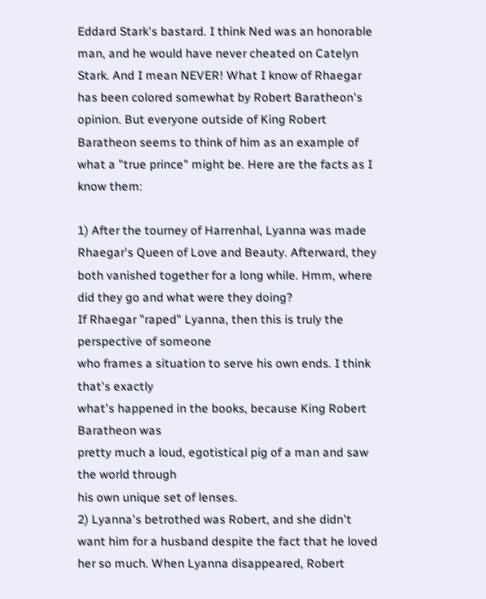Eddard Stark's bastard. I think Ned was an honorable man, and he would have never cheated on Catelyn Stark. And I mean NEVER! What I know of Rhaegar has been colored somewhat by Robert Baratheon's opinion. But everyone outside of King Robert Baratheon seems to think of him as an example of what a "true prince" might be. Here are the facts as I know them:

1) After the tourney of Harrenhal, Lyanna was made Rhaegar's Queen of Love and Beauty. Afterward, they both vanished together for a long while. Hmm, where did they go and what were they doing?
If Rhaegar "raped" Lyanna, then this is truly the perspective of someone
who frames a situation to serve his own ends. I think that's exactly
what's happened in the books, because King Robert Baratheon was
pretty much a loud, egotistical pig of a man and saw the world through
his own unique set of lenses.
2) Lyanna's betrothed was Robert, and she didn't want him for a husband despite the fact that he loved her so much. When Lyanna disappeared, Robert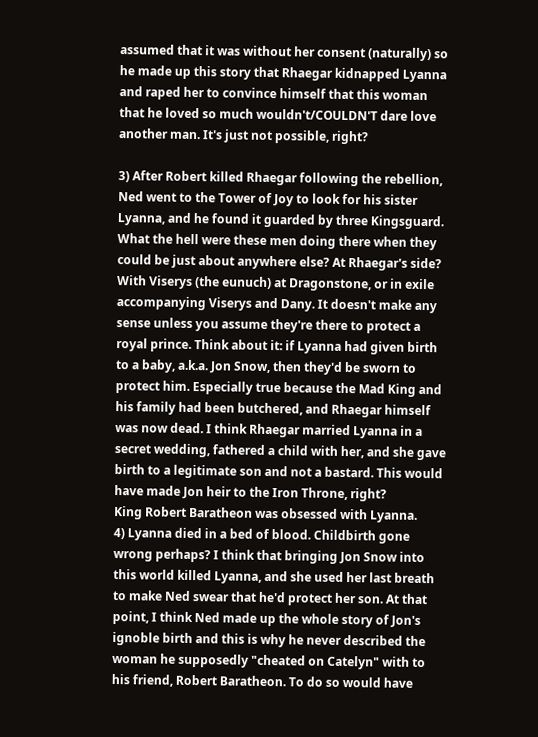assumed that it was without her consent (naturally) so he made up this story that Rhaegar kidnapped Lyanna and raped her to convince himself that this woman that he loved so much wouldn't/COULDN'T dare love another man. It's just not possible, right?

3) After Robert killed Rhaegar following the rebellion, Ned went to the Tower of Joy to look for his sister Lyanna, and he found it guarded by three Kingsguard. What the hell were these men doing there when they could be just about anywhere else? At Rhaegar's side? With Viserys (the eunuch) at Dragonstone, or in exile accompanying Viserys and Dany. It doesn't make any sense unless you assume they're there to protect a royal prince. Think about it: if Lyanna had given birth to a baby, a.k.a. Jon Snow, then they'd be sworn to protect him. Especially true because the Mad King and his family had been butchered, and Rhaegar himself was now dead. I think Rhaegar married Lyanna in a secret wedding, fathered a child with her, and she gave birth to a legitimate son and not a bastard. This would have made Jon heir to the Iron Throne, right?
King Robert Baratheon was obsessed with Lyanna.
4) Lyanna died in a bed of blood. Childbirth gone wrong perhaps? I think that bringing Jon Snow into this world killed Lyanna, and she used her last breath to make Ned swear that he'd protect her son. At that point, I think Ned made up the whole story of Jon's ignoble birth and this is why he never described the woman he supposedly "cheated on Catelyn" with to his friend, Robert Baratheon. To do so would have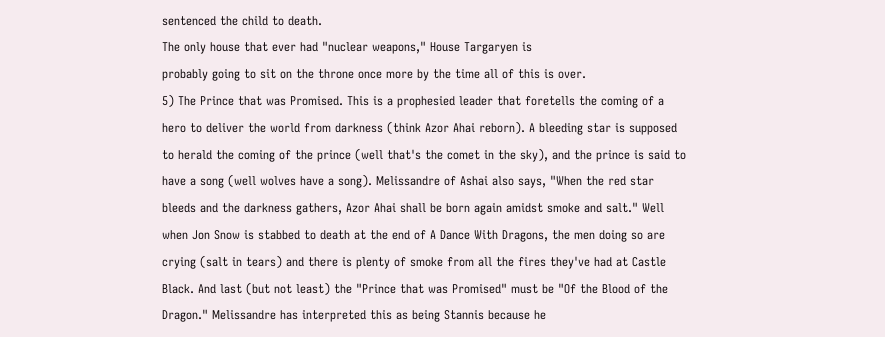sentenced the child to death.
The only house that ever had "nuclear weapons," House Targaryen is
probably going to sit on the throne once more by the time all of this is over.
5) The Prince that was Promised. This is a prophesied leader that foretells the coming of a hero to deliver the world from darkness (think Azor Ahai reborn). A bleeding star is supposed to herald the coming of the prince (well that's the comet in the sky), and the prince is said to have a song (well wolves have a song). Melissandre of Ashai also says, "When the red star bleeds and the darkness gathers, Azor Ahai shall be born again amidst smoke and salt." Well when Jon Snow is stabbed to death at the end of A Dance With Dragons, the men doing so are crying (salt in tears) and there is plenty of smoke from all the fires they've had at Castle Black. And last (but not least) the "Prince that was Promised" must be "Of the Blood of the Dragon." Melissandre has interpreted this as being Stannis because he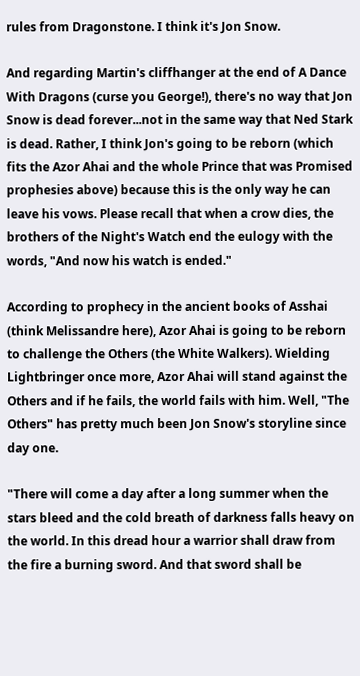rules from Dragonstone. I think it's Jon Snow.

And regarding Martin's cliffhanger at the end of A Dance With Dragons (curse you George!), there's no way that Jon Snow is dead forever...not in the same way that Ned Stark is dead. Rather, I think Jon's going to be reborn (which fits the Azor Ahai and the whole Prince that was Promised prophesies above) because this is the only way he can leave his vows. Please recall that when a crow dies, the brothers of the Night's Watch end the eulogy with the words, "And now his watch is ended."

According to prophecy in the ancient books of Asshai (think Melissandre here), Azor Ahai is going to be reborn to challenge the Others (the White Walkers). Wielding Lightbringer once more, Azor Ahai will stand against the Others and if he fails, the world fails with him. Well, "The Others" has pretty much been Jon Snow's storyline since day one.

"There will come a day after a long summer when the stars bleed and the cold breath of darkness falls heavy on the world. In this dread hour a warrior shall draw from the fire a burning sword. And that sword shall be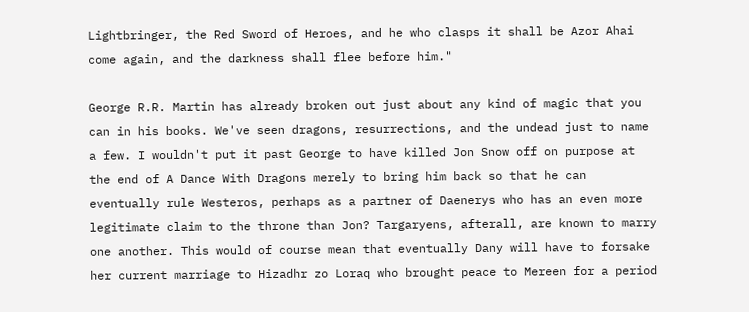Lightbringer, the Red Sword of Heroes, and he who clasps it shall be Azor Ahai come again, and the darkness shall flee before him."

George R.R. Martin has already broken out just about any kind of magic that you can in his books. We've seen dragons, resurrections, and the undead just to name a few. I wouldn't put it past George to have killed Jon Snow off on purpose at the end of A Dance With Dragons merely to bring him back so that he can eventually rule Westeros, perhaps as a partner of Daenerys who has an even more legitimate claim to the throne than Jon? Targaryens, afterall, are known to marry one another. This would of course mean that eventually Dany will have to forsake her current marriage to Hizadhr zo Loraq who brought peace to Mereen for a period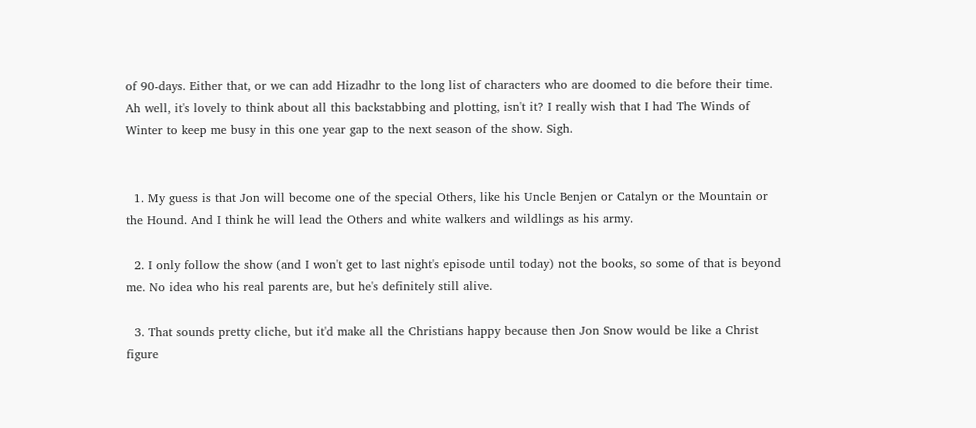of 90-days. Either that, or we can add Hizadhr to the long list of characters who are doomed to die before their time. Ah well, it's lovely to think about all this backstabbing and plotting, isn't it? I really wish that I had The Winds of Winter to keep me busy in this one year gap to the next season of the show. Sigh.


  1. My guess is that Jon will become one of the special Others, like his Uncle Benjen or Catalyn or the Mountain or the Hound. And I think he will lead the Others and white walkers and wildlings as his army.

  2. I only follow the show (and I won't get to last night's episode until today) not the books, so some of that is beyond me. No idea who his real parents are, but he's definitely still alive.

  3. That sounds pretty cliche, but it'd make all the Christians happy because then Jon Snow would be like a Christ figure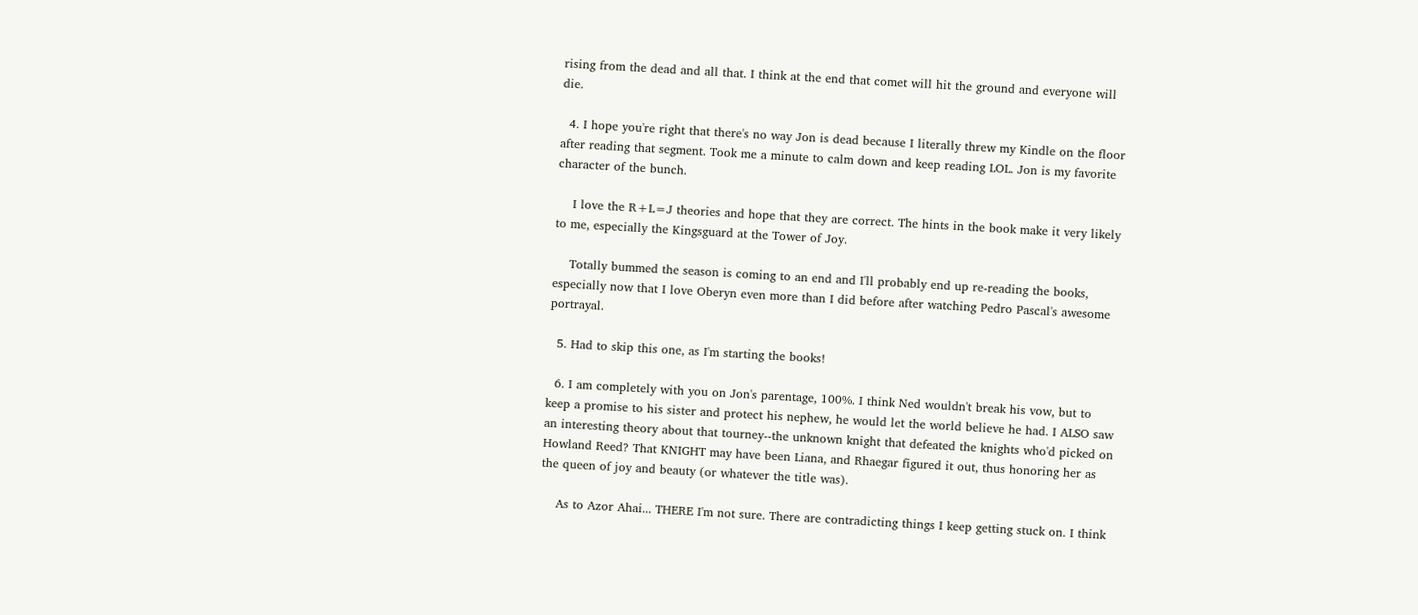rising from the dead and all that. I think at the end that comet will hit the ground and everyone will die.

  4. I hope you're right that there's no way Jon is dead because I literally threw my Kindle on the floor after reading that segment. Took me a minute to calm down and keep reading LOL. Jon is my favorite character of the bunch.

    I love the R+L=J theories and hope that they are correct. The hints in the book make it very likely to me, especially the Kingsguard at the Tower of Joy.

    Totally bummed the season is coming to an end and I'll probably end up re-reading the books, especially now that I love Oberyn even more than I did before after watching Pedro Pascal's awesome portrayal.

  5. Had to skip this one, as I'm starting the books!

  6. I am completely with you on Jon's parentage, 100%. I think Ned wouldn't break his vow, but to keep a promise to his sister and protect his nephew, he would let the world believe he had. I ALSO saw an interesting theory about that tourney--the unknown knight that defeated the knights who'd picked on Howland Reed? That KNIGHT may have been Liana, and Rhaegar figured it out, thus honoring her as the queen of joy and beauty (or whatever the title was).

    As to Azor Ahai... THERE I'm not sure. There are contradicting things I keep getting stuck on. I think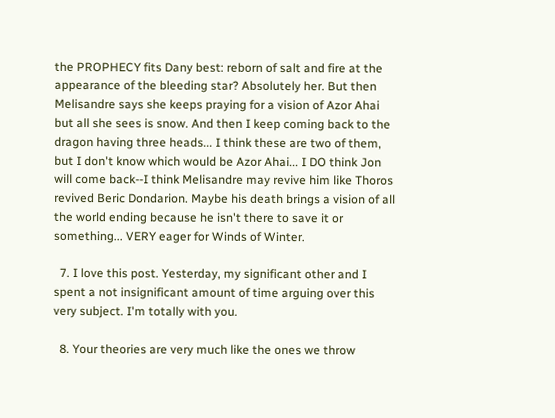the PROPHECY fits Dany best: reborn of salt and fire at the appearance of the bleeding star? Absolutely her. But then Melisandre says she keeps praying for a vision of Azor Ahai but all she sees is snow. And then I keep coming back to the dragon having three heads... I think these are two of them, but I don't know which would be Azor Ahai... I DO think Jon will come back--I think Melisandre may revive him like Thoros revived Beric Dondarion. Maybe his death brings a vision of all the world ending because he isn't there to save it or something... VERY eager for Winds of Winter.

  7. I love this post. Yesterday, my significant other and I spent a not insignificant amount of time arguing over this very subject. I'm totally with you.

  8. Your theories are very much like the ones we throw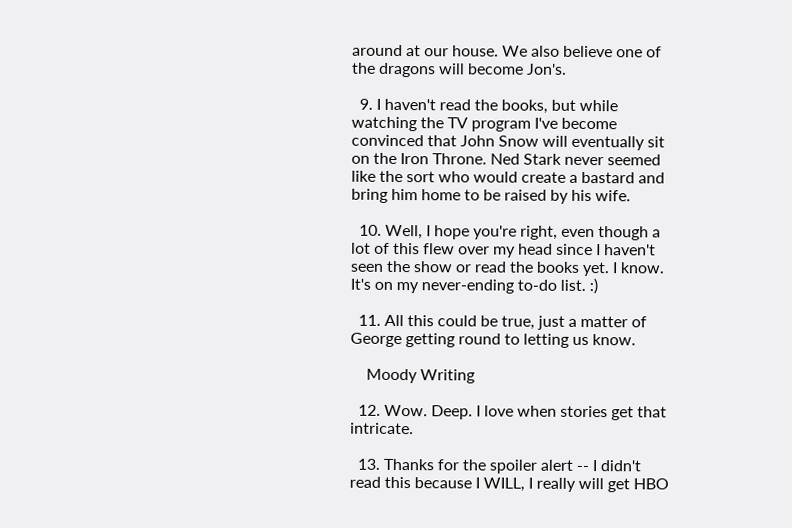around at our house. We also believe one of the dragons will become Jon's.

  9. I haven't read the books, but while watching the TV program I've become convinced that John Snow will eventually sit on the Iron Throne. Ned Stark never seemed like the sort who would create a bastard and bring him home to be raised by his wife.

  10. Well, I hope you're right, even though a lot of this flew over my head since I haven't seen the show or read the books yet. I know. It's on my never-ending to-do list. :)

  11. All this could be true, just a matter of George getting round to letting us know.

    Moody Writing

  12. Wow. Deep. I love when stories get that intricate.

  13. Thanks for the spoiler alert -- I didn't read this because I WILL, I really will get HBO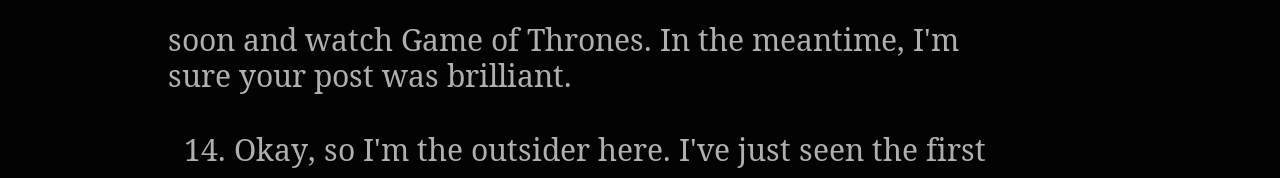soon and watch Game of Thrones. In the meantime, I'm sure your post was brilliant.

  14. Okay, so I'm the outsider here. I've just seen the first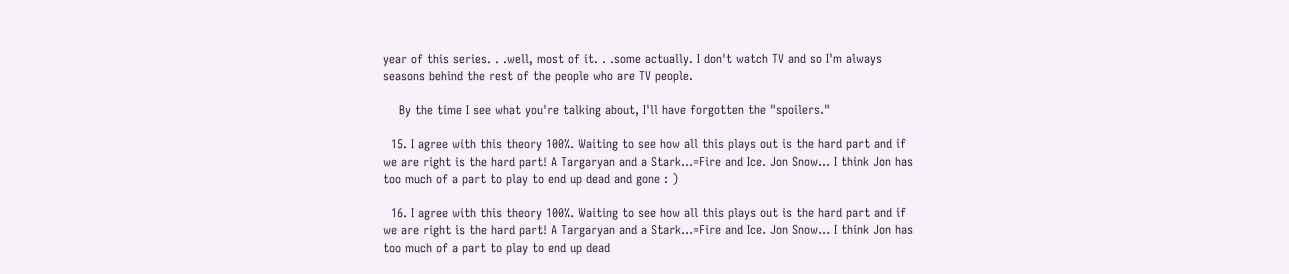year of this series. . .well, most of it. . .some actually. I don't watch TV and so I'm always seasons behind the rest of the people who are TV people.

    By the time I see what you're talking about, I'll have forgotten the "spoilers."

  15. I agree with this theory 100%. Waiting to see how all this plays out is the hard part and if we are right is the hard part! A Targaryan and a Stark...=Fire and Ice. Jon Snow... I think Jon has too much of a part to play to end up dead and gone : )

  16. I agree with this theory 100%. Waiting to see how all this plays out is the hard part and if we are right is the hard part! A Targaryan and a Stark...=Fire and Ice. Jon Snow... I think Jon has too much of a part to play to end up dead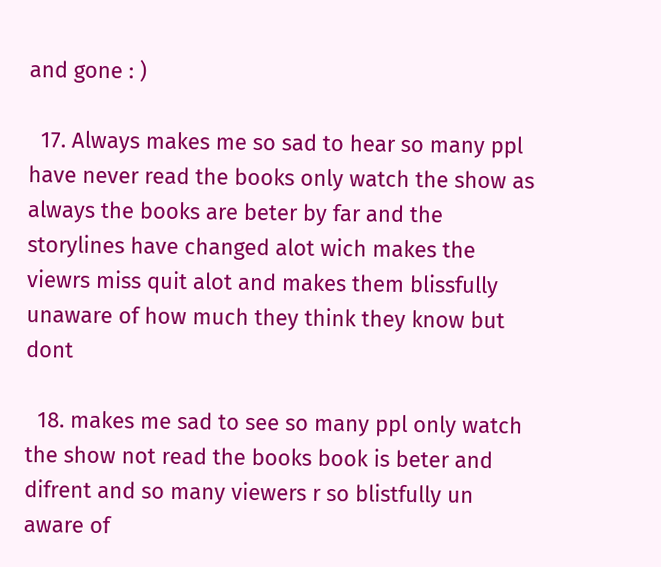and gone : )

  17. Always makes me so sad to hear so many ppl have never read the books only watch the show as always the books are beter by far and the storylines have changed alot wich makes the viewrs miss quit alot and makes them blissfully unaware of how much they think they know but dont

  18. makes me sad to see so many ppl only watch the show not read the books book is beter and difrent and so many viewers r so blistfully un aware of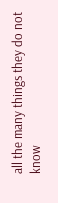all the many things they do not know